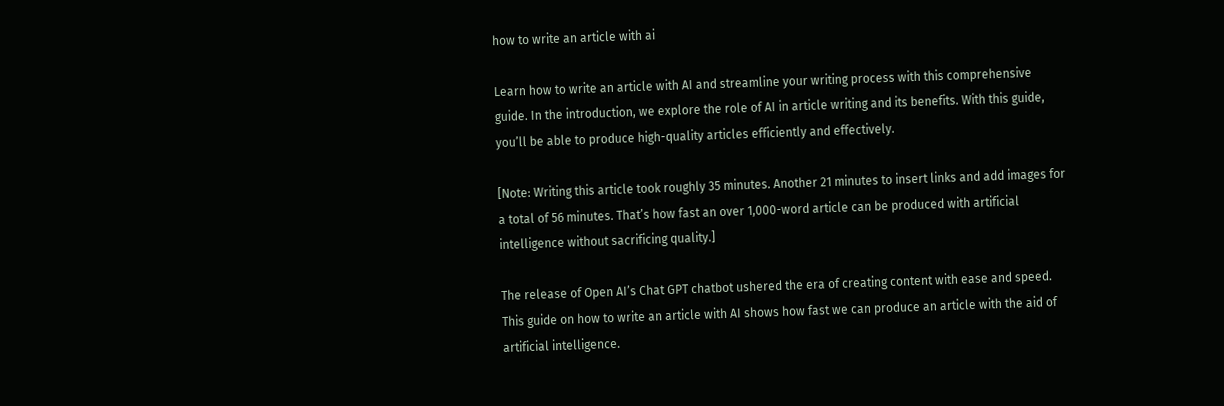how to write an article with ai

Learn how to write an article with AI and streamline your writing process with this comprehensive guide. In the introduction, we explore the role of AI in article writing and its benefits. With this guide, you’ll be able to produce high-quality articles efficiently and effectively.

[Note: Writing this article took roughly 35 minutes. Another 21 minutes to insert links and add images for a total of 56 minutes. That’s how fast an over 1,000-word article can be produced with artificial intelligence without sacrificing quality.]

The release of Open AI’s Chat GPT chatbot ushered the era of creating content with ease and speed. This guide on how to write an article with AI shows how fast we can produce an article with the aid of artificial intelligence.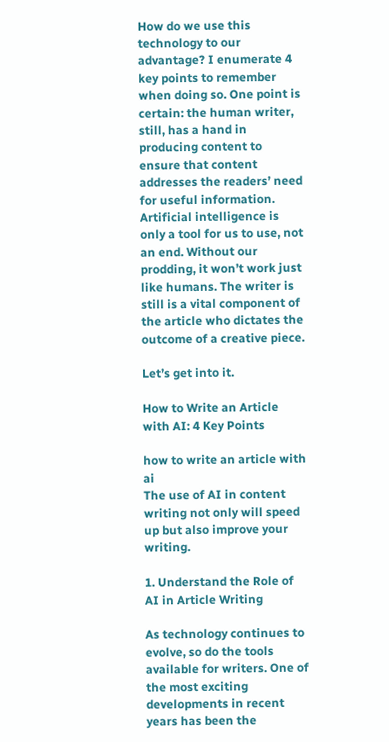How do we use this technology to our advantage? I enumerate 4 key points to remember when doing so. One point is certain: the human writer, still, has a hand in producing content to ensure that content addresses the readers’ need for useful information. Artificial intelligence is only a tool for us to use, not an end. Without our prodding, it won’t work just like humans. The writer is still is a vital component of the article who dictates the outcome of a creative piece.

Let’s get into it.

How to Write an Article with AI: 4 Key Points

how to write an article with ai
The use of AI in content writing not only will speed up but also improve your writing.

1. Understand the Role of AI in Article Writing

As technology continues to evolve, so do the tools available for writers. One of the most exciting developments in recent years has been the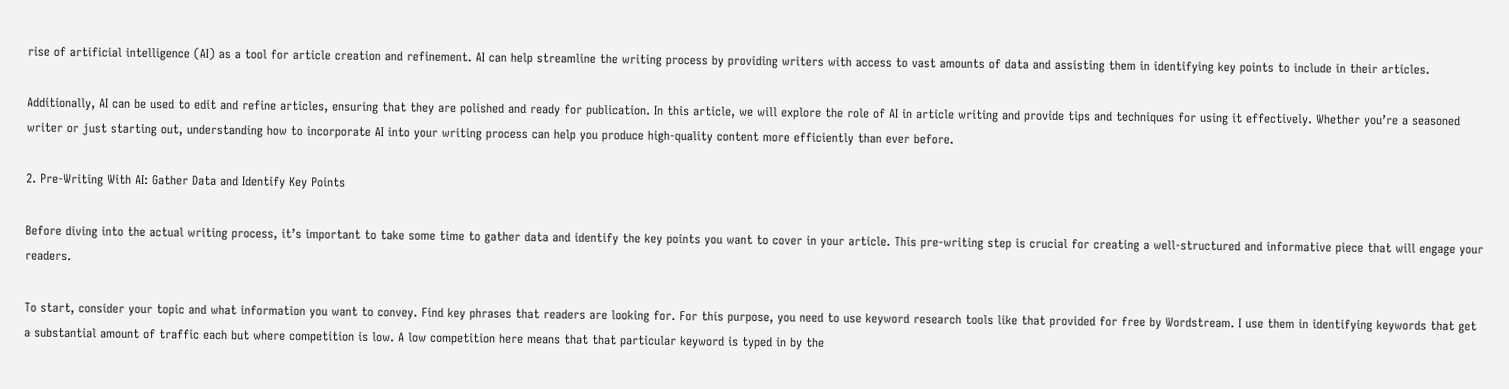rise of artificial intelligence (AI) as a tool for article creation and refinement. AI can help streamline the writing process by providing writers with access to vast amounts of data and assisting them in identifying key points to include in their articles.

Additionally, AI can be used to edit and refine articles, ensuring that they are polished and ready for publication. In this article, we will explore the role of AI in article writing and provide tips and techniques for using it effectively. Whether you’re a seasoned writer or just starting out, understanding how to incorporate AI into your writing process can help you produce high-quality content more efficiently than ever before.

2. Pre-Writing With AI: Gather Data and Identify Key Points

Before diving into the actual writing process, it’s important to take some time to gather data and identify the key points you want to cover in your article. This pre-writing step is crucial for creating a well-structured and informative piece that will engage your readers.

To start, consider your topic and what information you want to convey. Find key phrases that readers are looking for. For this purpose, you need to use keyword research tools like that provided for free by Wordstream. I use them in identifying keywords that get a substantial amount of traffic each but where competition is low. A low competition here means that that particular keyword is typed in by the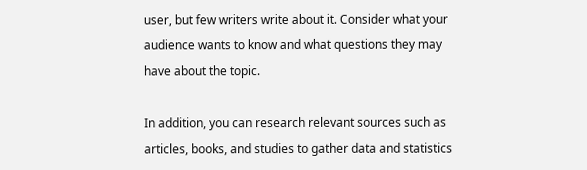user, but few writers write about it. Consider what your audience wants to know and what questions they may have about the topic.

In addition, you can research relevant sources such as articles, books, and studies to gather data and statistics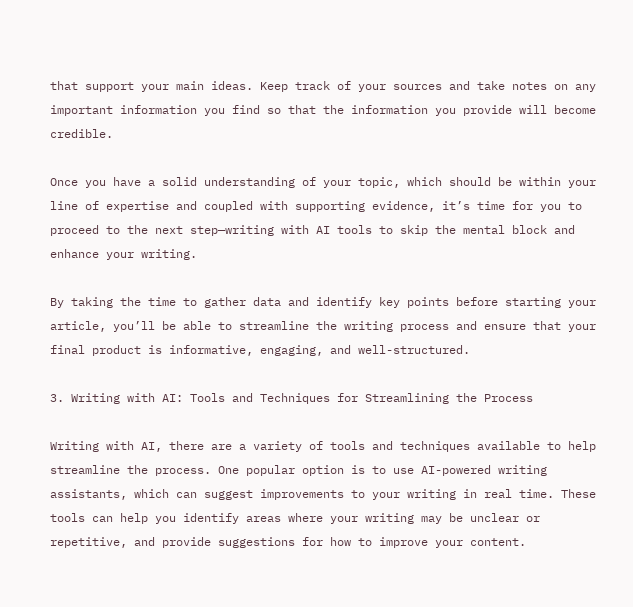that support your main ideas. Keep track of your sources and take notes on any important information you find so that the information you provide will become credible.

Once you have a solid understanding of your topic, which should be within your line of expertise and coupled with supporting evidence, it’s time for you to proceed to the next step—writing with AI tools to skip the mental block and enhance your writing.

By taking the time to gather data and identify key points before starting your article, you’ll be able to streamline the writing process and ensure that your final product is informative, engaging, and well-structured.

3. Writing with AI: Tools and Techniques for Streamlining the Process

Writing with AI, there are a variety of tools and techniques available to help streamline the process. One popular option is to use AI-powered writing assistants, which can suggest improvements to your writing in real time. These tools can help you identify areas where your writing may be unclear or repetitive, and provide suggestions for how to improve your content.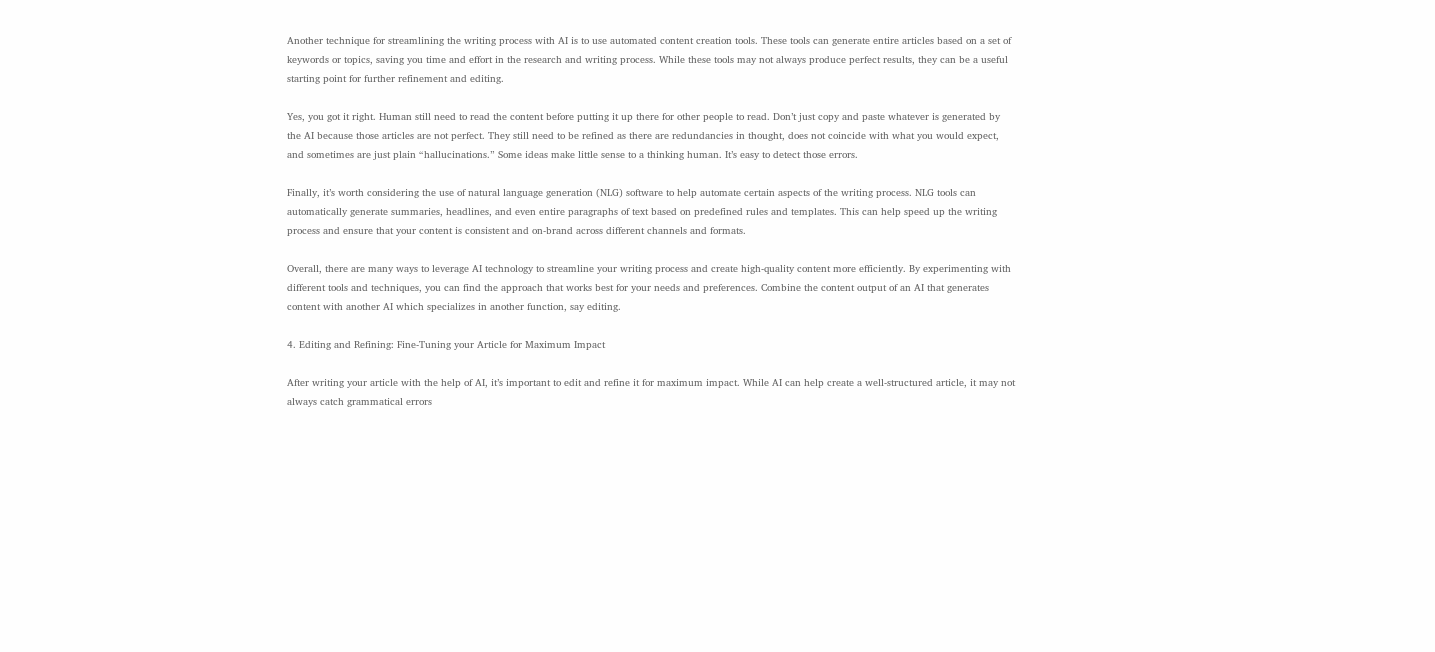Another technique for streamlining the writing process with AI is to use automated content creation tools. These tools can generate entire articles based on a set of keywords or topics, saving you time and effort in the research and writing process. While these tools may not always produce perfect results, they can be a useful starting point for further refinement and editing.

Yes, you got it right. Human still need to read the content before putting it up there for other people to read. Don’t just copy and paste whatever is generated by the AI because those articles are not perfect. They still need to be refined as there are redundancies in thought, does not coincide with what you would expect, and sometimes are just plain “hallucinations.” Some ideas make little sense to a thinking human. It’s easy to detect those errors.

Finally, it’s worth considering the use of natural language generation (NLG) software to help automate certain aspects of the writing process. NLG tools can automatically generate summaries, headlines, and even entire paragraphs of text based on predefined rules and templates. This can help speed up the writing process and ensure that your content is consistent and on-brand across different channels and formats.

Overall, there are many ways to leverage AI technology to streamline your writing process and create high-quality content more efficiently. By experimenting with different tools and techniques, you can find the approach that works best for your needs and preferences. Combine the content output of an AI that generates content with another AI which specializes in another function, say editing.

4. Editing and Refining: Fine-Tuning your Article for Maximum Impact

After writing your article with the help of AI, it’s important to edit and refine it for maximum impact. While AI can help create a well-structured article, it may not always catch grammatical errors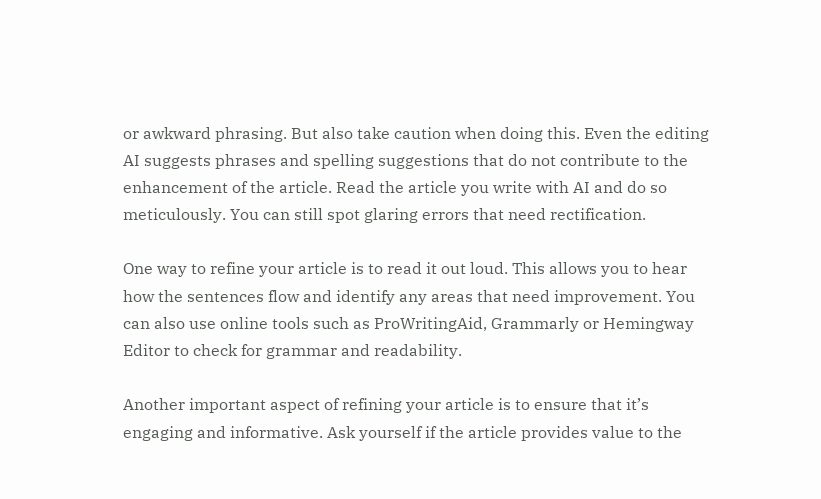or awkward phrasing. But also take caution when doing this. Even the editing AI suggests phrases and spelling suggestions that do not contribute to the enhancement of the article. Read the article you write with AI and do so meticulously. You can still spot glaring errors that need rectification.

One way to refine your article is to read it out loud. This allows you to hear how the sentences flow and identify any areas that need improvement. You can also use online tools such as ProWritingAid, Grammarly or Hemingway Editor to check for grammar and readability.

Another important aspect of refining your article is to ensure that it’s engaging and informative. Ask yourself if the article provides value to the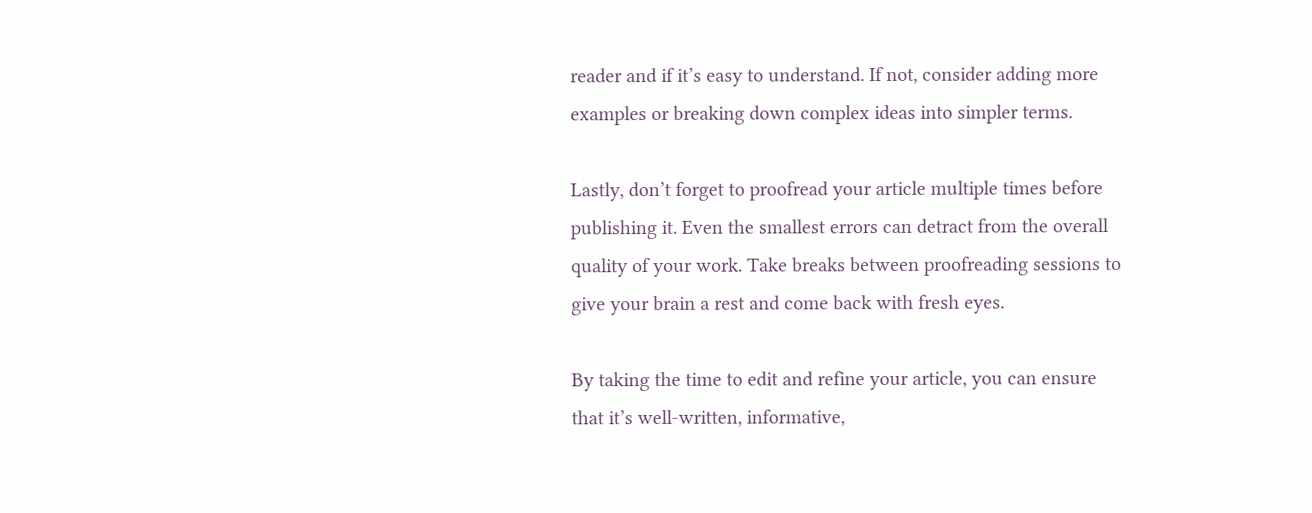reader and if it’s easy to understand. If not, consider adding more examples or breaking down complex ideas into simpler terms.

Lastly, don’t forget to proofread your article multiple times before publishing it. Even the smallest errors can detract from the overall quality of your work. Take breaks between proofreading sessions to give your brain a rest and come back with fresh eyes.

By taking the time to edit and refine your article, you can ensure that it’s well-written, informative,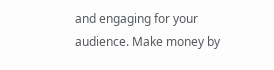and engaging for your audience. Make money by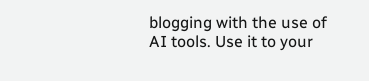blogging with the use of AI tools. Use it to your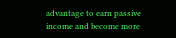advantage to earn passive income and become more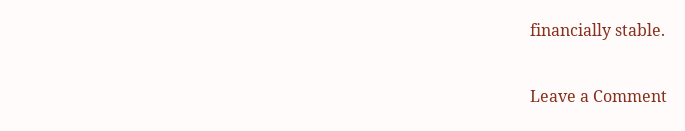financially stable.

Leave a Comment